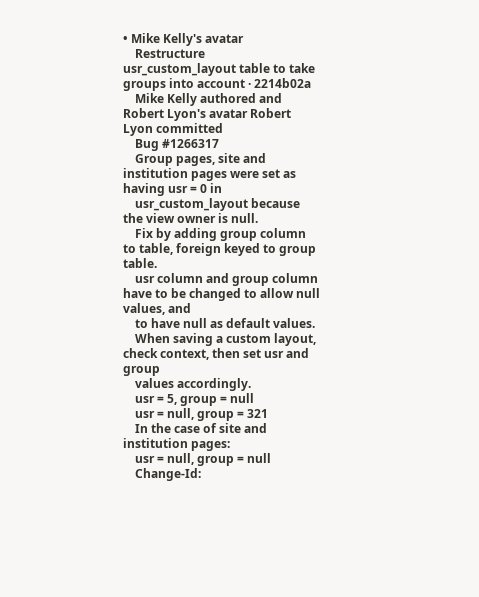• Mike Kelly's avatar
    Restructure usr_custom_layout table to take groups into account · 2214b02a
    Mike Kelly authored and Robert Lyon's avatar Robert Lyon committed
    Bug #1266317
    Group pages, site and institution pages were set as having usr = 0 in
    usr_custom_layout because the view owner is null.
    Fix by adding group column to table, foreign keyed to group table.
    usr column and group column have to be changed to allow null values, and
    to have null as default values.
    When saving a custom layout, check context, then set usr and group
    values accordingly.
    usr = 5, group = null
    usr = null, group = 321
    In the case of site and institution pages:
    usr = null, group = null
    Change-Id: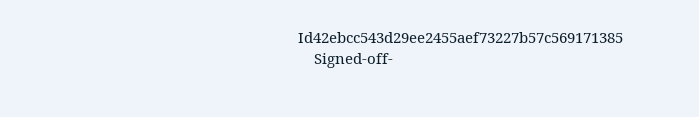Id42ebcc543d29ee2455aef73227b57c569171385
    Signed-off-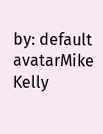by: default avatarMike Kelly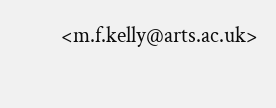<m.f.kelly@arts.ac.uk>